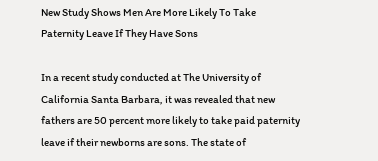New Study Shows Men Are More Likely To Take Paternity Leave If They Have Sons

In a recent study conducted at The University of California Santa Barbara, it was revealed that new fathers are 50 percent more likely to take paid paternity leave if their newborns are sons. The state of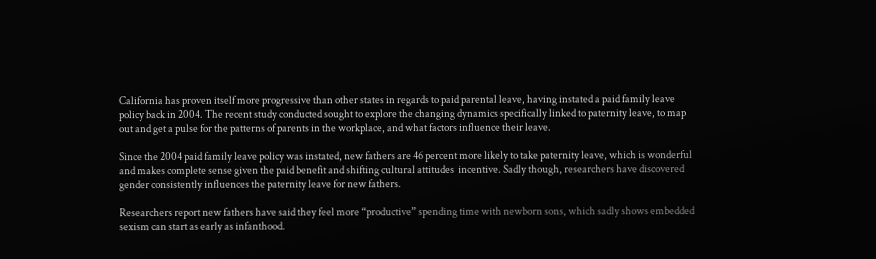California has proven itself more progressive than other states in regards to paid parental leave, having instated a paid family leave policy back in 2004. The recent study conducted sought to explore the changing dynamics specifically linked to paternity leave, to map out and get a pulse for the patterns of parents in the workplace, and what factors influence their leave.

Since the 2004 paid family leave policy was instated, new fathers are 46 percent more likely to take paternity leave, which is wonderful and makes complete sense given the paid benefit and shifting cultural attitudes  incentive. Sadly though, researchers have discovered gender consistently influences the paternity leave for new fathers.

Researchers report new fathers have said they feel more “productive” spending time with newborn sons, which sadly shows embedded sexism can start as early as infanthood.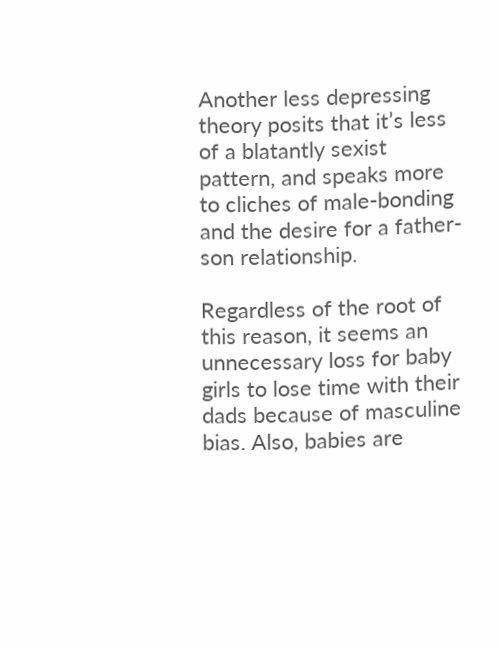Another less depressing theory posits that it’s less of a blatantly sexist pattern, and speaks more to cliches of male-bonding and the desire for a father-son relationship.

Regardless of the root of this reason, it seems an unnecessary loss for baby girls to lose time with their dads because of masculine bias. Also, babies are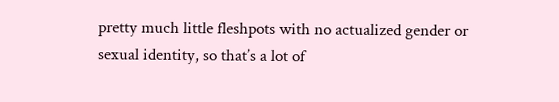pretty much little fleshpots with no actualized gender or sexual identity, so that’s a lot of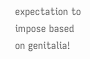expectation to impose based on genitalia!